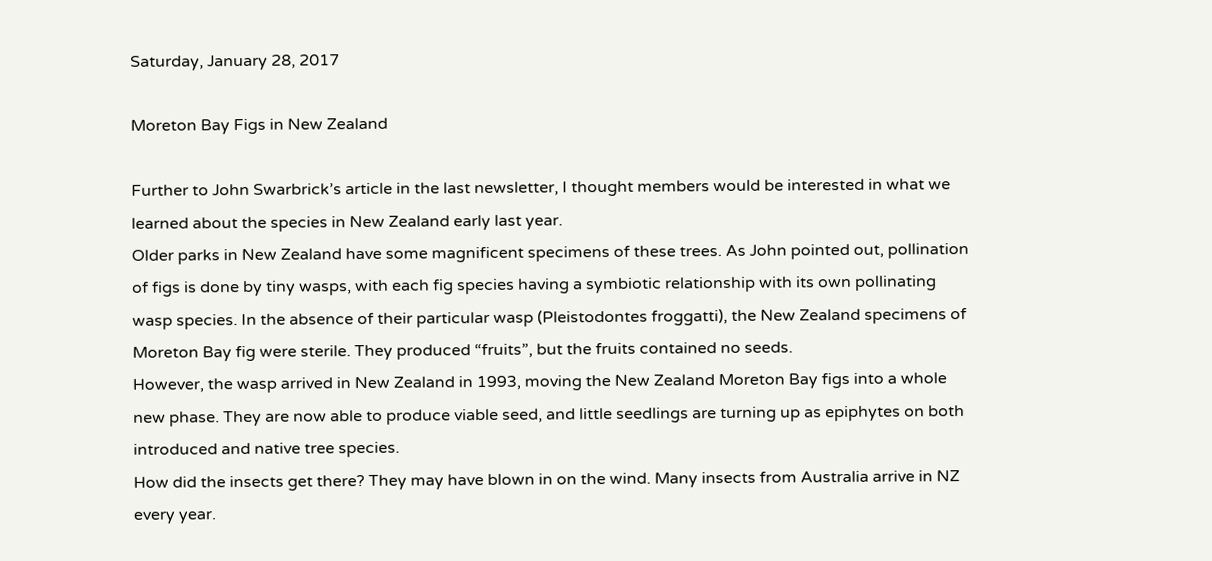Saturday, January 28, 2017

Moreton Bay Figs in New Zealand

Further to John Swarbrick’s article in the last newsletter, I thought members would be interested in what we learned about the species in New Zealand early last year.
Older parks in New Zealand have some magnificent specimens of these trees. As John pointed out, pollination of figs is done by tiny wasps, with each fig species having a symbiotic relationship with its own pollinating wasp species. In the absence of their particular wasp (Pleistodontes froggatti), the New Zealand specimens of Moreton Bay fig were sterile. They produced “fruits”, but the fruits contained no seeds.
However, the wasp arrived in New Zealand in 1993, moving the New Zealand Moreton Bay figs into a whole new phase. They are now able to produce viable seed, and little seedlings are turning up as epiphytes on both introduced and native tree species.
How did the insects get there? They may have blown in on the wind. Many insects from Australia arrive in NZ every year.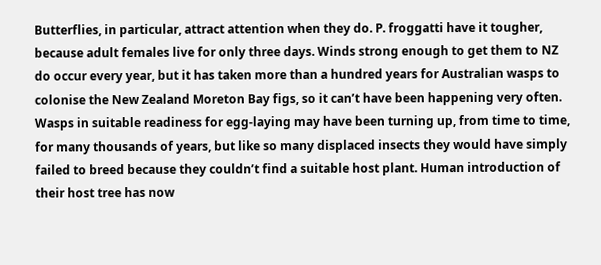Butterflies, in particular, attract attention when they do. P. froggatti have it tougher, because adult females live for only three days. Winds strong enough to get them to NZ do occur every year, but it has taken more than a hundred years for Australian wasps to colonise the New Zealand Moreton Bay figs, so it can’t have been happening very often. Wasps in suitable readiness for egg-laying may have been turning up, from time to time, for many thousands of years, but like so many displaced insects they would have simply failed to breed because they couldn’t find a suitable host plant. Human introduction of their host tree has now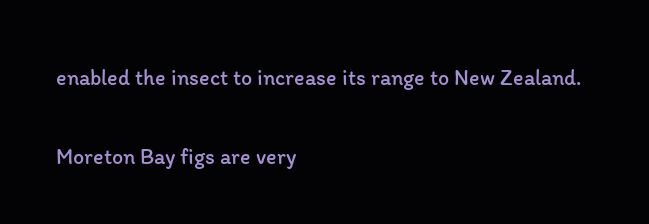enabled the insect to increase its range to New Zealand.

Moreton Bay figs are very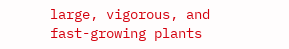large, vigorous, and fast-growing plants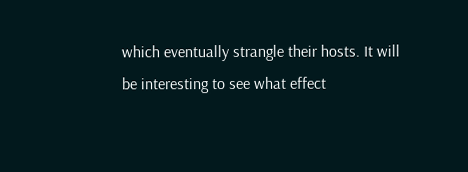which eventually strangle their hosts. It will be interesting to see what effect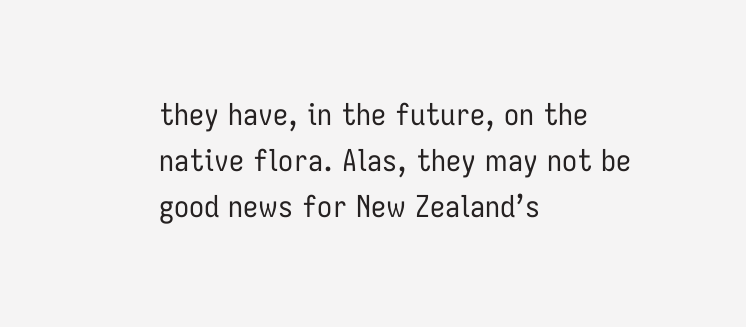they have, in the future, on the native flora. Alas, they may not be good news for New Zealand’s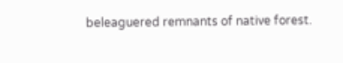beleaguered remnants of native forest.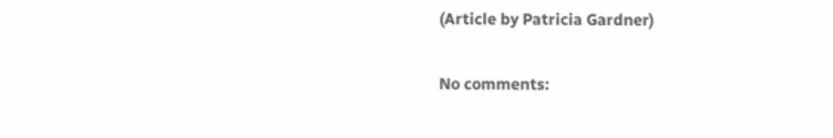(Article by Patricia Gardner)

No comments: